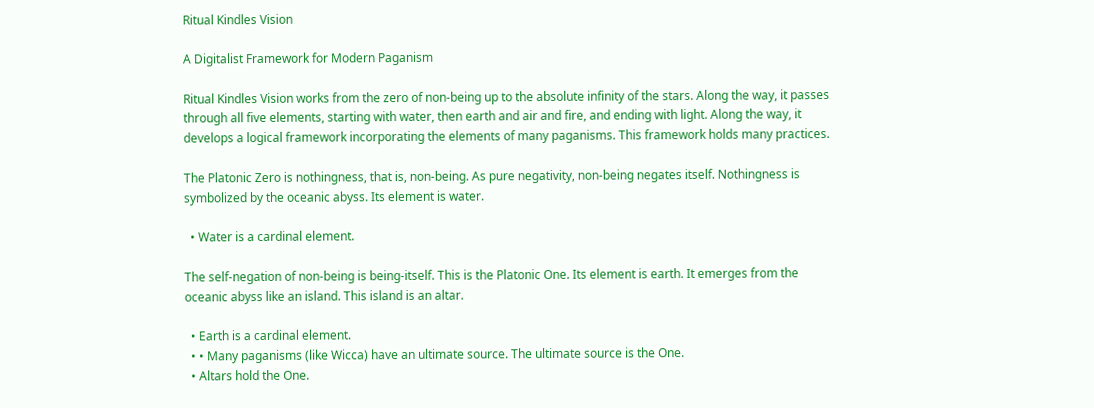Ritual Kindles Vision

A Digitalist Framework for Modern Paganism

Ritual Kindles Vision works from the zero of non-being up to the absolute infinity of the stars. Along the way, it passes through all five elements, starting with water, then earth and air and fire, and ending with light. Along the way, it develops a logical framework incorporating the elements of many paganisms. This framework holds many practices.

The Platonic Zero is nothingness, that is, non-being. As pure negativity, non-being negates itself. Nothingness is symbolized by the oceanic abyss. Its element is water.

  • Water is a cardinal element.

The self-negation of non-being is being-itself. This is the Platonic One. Its element is earth. It emerges from the oceanic abyss like an island. This island is an altar.

  • Earth is a cardinal element.
  • • Many paganisms (like Wicca) have an ultimate source. The ultimate source is the One.
  • Altars hold the One.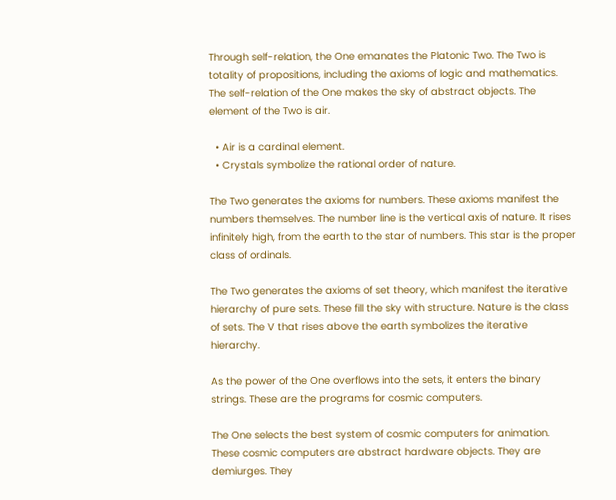Through self-relation, the One emanates the Platonic Two. The Two is totality of propositions, including the axioms of logic and mathematics. The self-relation of the One makes the sky of abstract objects. The element of the Two is air.

  • Air is a cardinal element.
  • Crystals symbolize the rational order of nature.

The Two generates the axioms for numbers. These axioms manifest the numbers themselves. The number line is the vertical axis of nature. It rises infinitely high, from the earth to the star of numbers. This star is the proper class of ordinals.

The Two generates the axioms of set theory, which manifest the iterative hierarchy of pure sets. These fill the sky with structure. Nature is the class of sets. The V that rises above the earth symbolizes the iterative hierarchy.

As the power of the One overflows into the sets, it enters the binary strings. These are the programs for cosmic computers.

The One selects the best system of cosmic computers for animation. These cosmic computers are abstract hardware objects. They are demiurges. They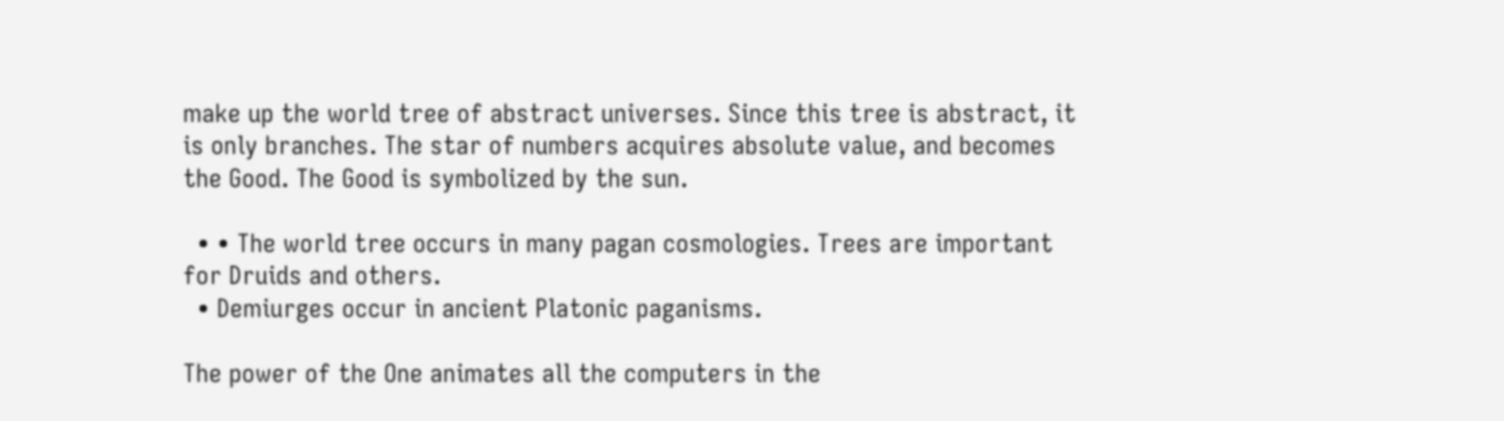make up the world tree of abstract universes. Since this tree is abstract, it is only branches. The star of numbers acquires absolute value, and becomes the Good. The Good is symbolized by the sun.

  • • The world tree occurs in many pagan cosmologies. Trees are important for Druids and others.
  • Demiurges occur in ancient Platonic paganisms.

The power of the One animates all the computers in the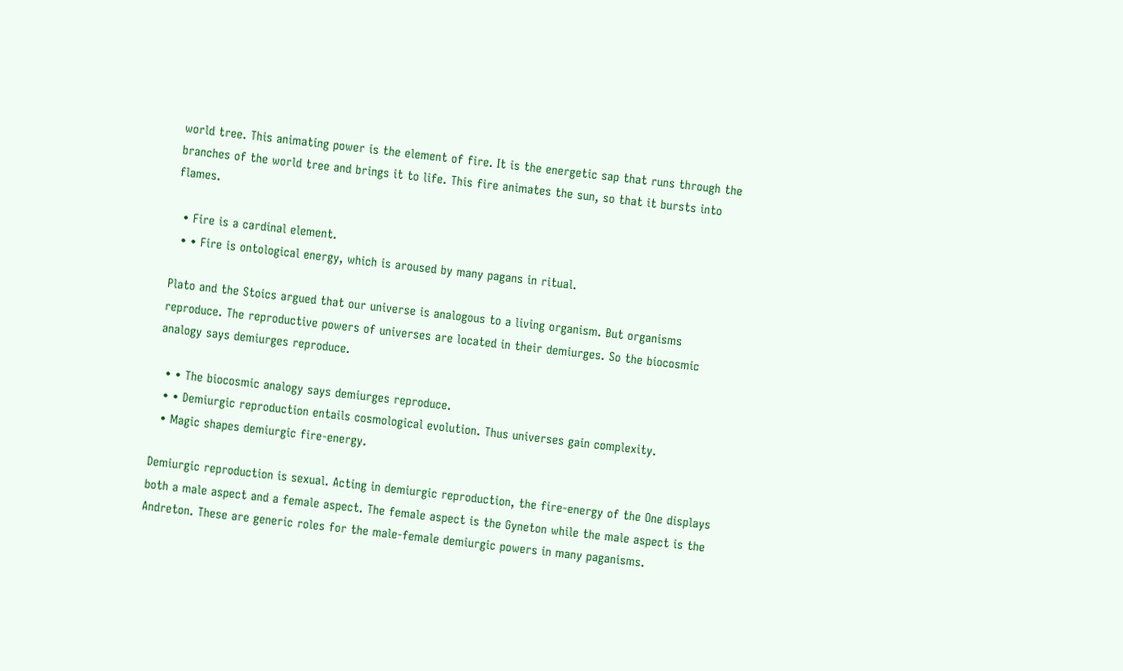world tree. This animating power is the element of fire. It is the energetic sap that runs through the branches of the world tree and brings it to life. This fire animates the sun, so that it bursts into flames.

  • Fire is a cardinal element.
  • • Fire is ontological energy, which is aroused by many pagans in ritual.

Plato and the Stoics argued that our universe is analogous to a living organism. But organisms reproduce. The reproductive powers of universes are located in their demiurges. So the biocosmic analogy says demiurges reproduce.

  • • The biocosmic analogy says demiurges reproduce.
  • • Demiurgic reproduction entails cosmological evolution. Thus universes gain complexity.
  • Magic shapes demiurgic fire-energy.

Demiurgic reproduction is sexual. Acting in demiurgic reproduction, the fire-energy of the One displays both a male aspect and a female aspect. The female aspect is the Gyneton while the male aspect is the Andreton. These are generic roles for the male-female demiurgic powers in many paganisms.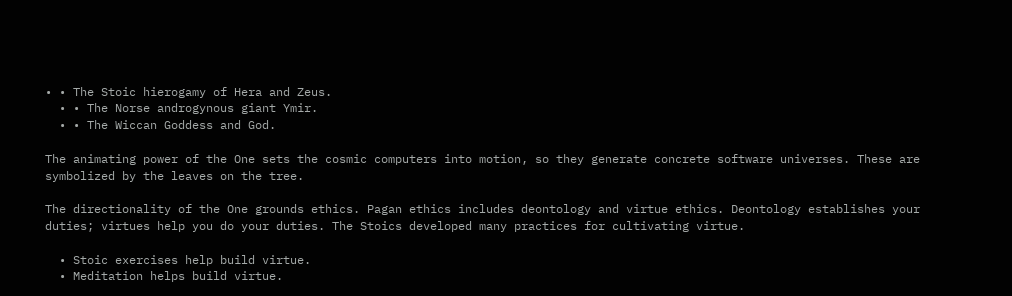• • The Stoic hierogamy of Hera and Zeus.
  • • The Norse androgynous giant Ymir.
  • • The Wiccan Goddess and God.

The animating power of the One sets the cosmic computers into motion, so they generate concrete software universes. These are symbolized by the leaves on the tree.

The directionality of the One grounds ethics. Pagan ethics includes deontology and virtue ethics. Deontology establishes your duties; virtues help you do your duties. The Stoics developed many practices for cultivating virtue.

  • Stoic exercises help build virtue.
  • Meditation helps build virtue.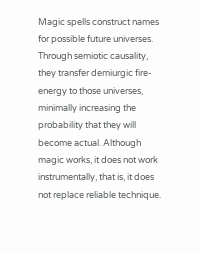Magic spells construct names for possible future universes. Through semiotic causality, they transfer demiurgic fire-energy to those universes, minimally increasing the probability that they will become actual. Although magic works, it does not work instrumentally, that is, it does not replace reliable technique.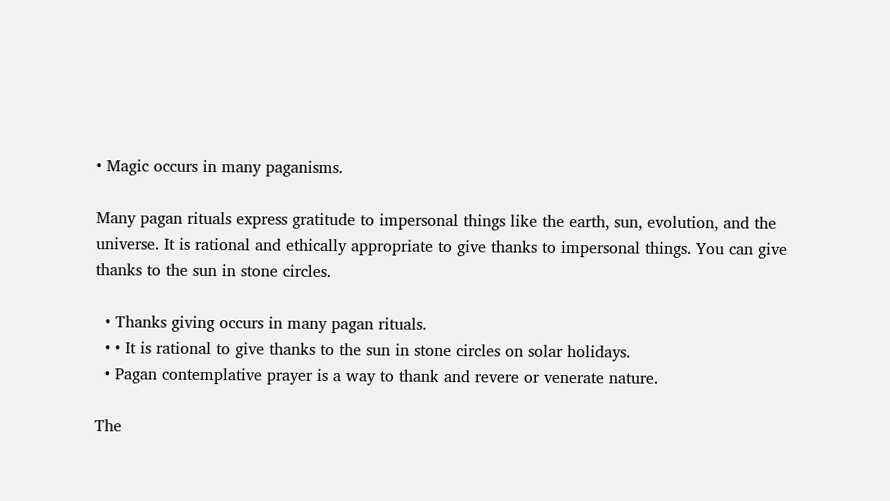• Magic occurs in many paganisms.

Many pagan rituals express gratitude to impersonal things like the earth, sun, evolution, and the universe. It is rational and ethically appropriate to give thanks to impersonal things. You can give thanks to the sun in stone circles.

  • Thanks giving occurs in many pagan rituals.
  • • It is rational to give thanks to the sun in stone circles on solar holidays.
  • Pagan contemplative prayer is a way to thank and revere or venerate nature.

The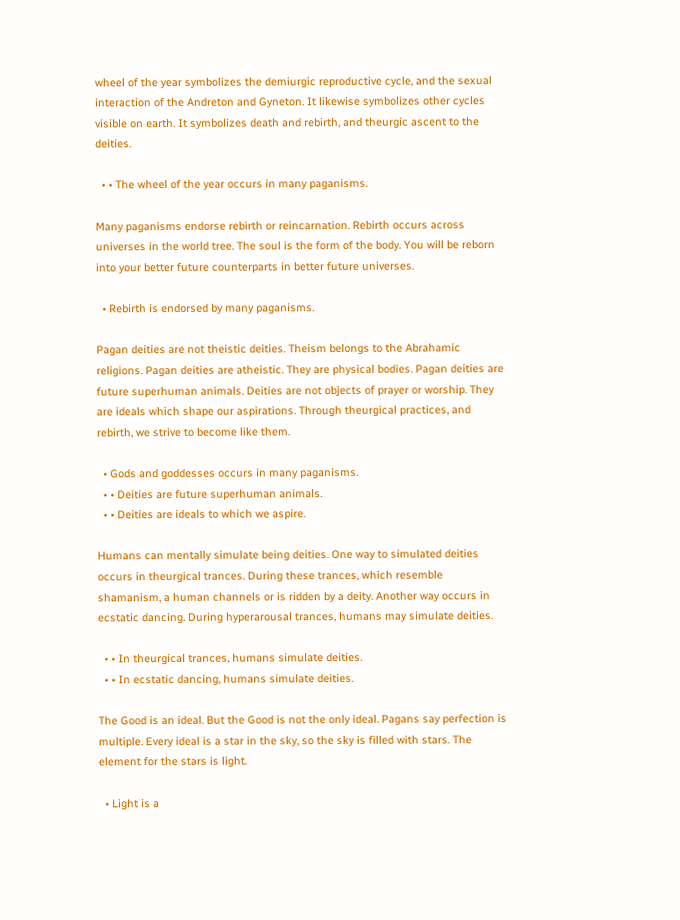wheel of the year symbolizes the demiurgic reproductive cycle, and the sexual interaction of the Andreton and Gyneton. It likewise symbolizes other cycles visible on earth. It symbolizes death and rebirth, and theurgic ascent to the deities.

  • • The wheel of the year occurs in many paganisms.

Many paganisms endorse rebirth or reincarnation. Rebirth occurs across universes in the world tree. The soul is the form of the body. You will be reborn into your better future counterparts in better future universes.

  • Rebirth is endorsed by many paganisms.

Pagan deities are not theistic deities. Theism belongs to the Abrahamic religions. Pagan deities are atheistic. They are physical bodies. Pagan deities are future superhuman animals. Deities are not objects of prayer or worship. They are ideals which shape our aspirations. Through theurgical practices, and rebirth, we strive to become like them.

  • Gods and goddesses occurs in many paganisms.
  • • Deities are future superhuman animals.
  • • Deities are ideals to which we aspire.

Humans can mentally simulate being deities. One way to simulated deities occurs in theurgical trances. During these trances, which resemble shamanism, a human channels or is ridden by a deity. Another way occurs in ecstatic dancing. During hyperarousal trances, humans may simulate deities.

  • • In theurgical trances, humans simulate deities.
  • • In ecstatic dancing, humans simulate deities.

The Good is an ideal. But the Good is not the only ideal. Pagans say perfection is multiple. Every ideal is a star in the sky, so the sky is filled with stars. The element for the stars is light.

  • Light is a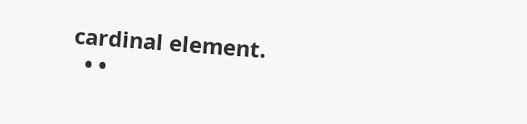cardinal element.
  • •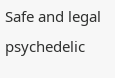Safe and legal psychedelic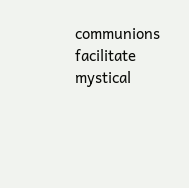communions facilitate mystical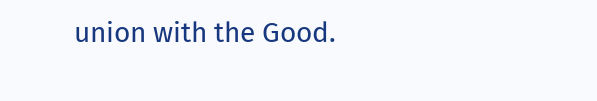union with the Good.